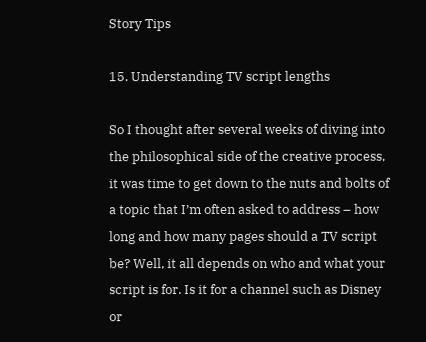Story Tips

15. Understanding TV script lengths

So I thought after several weeks of diving into the philosophical side of the creative process, it was time to get down to the nuts and bolts of a topic that I’m often asked to address – how long and how many pages should a TV script be? Well, it all depends on who and what your script is for. Is it for a channel such as Disney or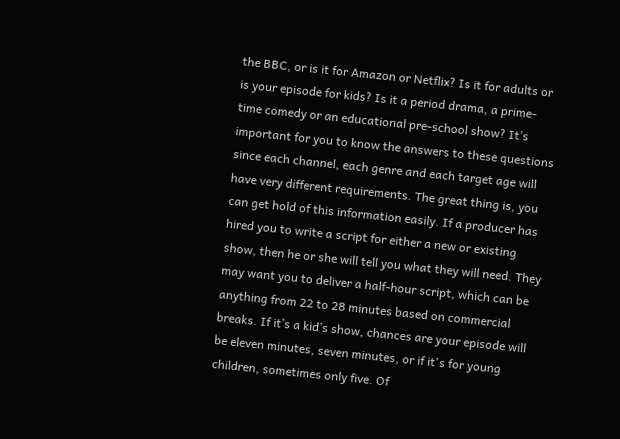the BBC, or is it for Amazon or Netflix? Is it for adults or is your episode for kids? Is it a period drama, a prime-time comedy or an educational pre-school show? It’s important for you to know the answers to these questions since each channel, each genre and each target age will have very different requirements. The great thing is, you can get hold of this information easily. If a producer has hired you to write a script for either a new or existing show, then he or she will tell you what they will need. They may want you to deliver a half-hour script, which can be anything from 22 to 28 minutes based on commercial breaks. If it’s a kid’s show, chances are your episode will be eleven minutes, seven minutes, or if it's for young children, sometimes only five. Of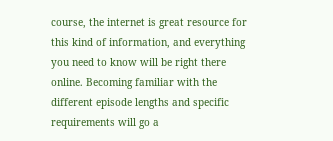course, the internet is great resource for this kind of information, and everything you need to know will be right there online. Becoming familiar with the different episode lengths and specific requirements will go a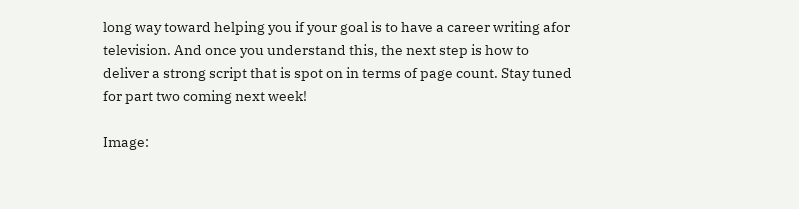long way toward helping you if your goal is to have a career writing afor television. And once you understand this, the next step is how to deliver a strong script that is spot on in terms of page count. Stay tuned for part two coming next week!

Image: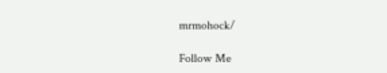mrmohock/

Follow Me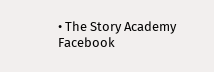• The Story Academy Facebook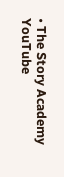• The Story Academy YouTube